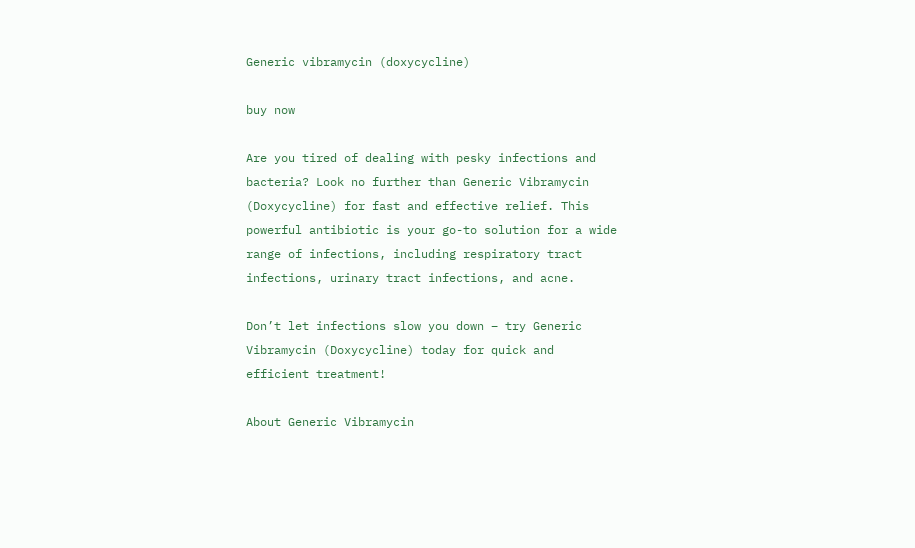Generic vibramycin (doxycycline)

buy now

Are you tired of dealing with pesky infections and bacteria? Look no further than Generic Vibramycin (Doxycycline) for fast and effective relief. This powerful antibiotic is your go-to solution for a wide range of infections, including respiratory tract infections, urinary tract infections, and acne.

Don’t let infections slow you down – try Generic Vibramycin (Doxycycline) today for quick and efficient treatment!

About Generic Vibramycin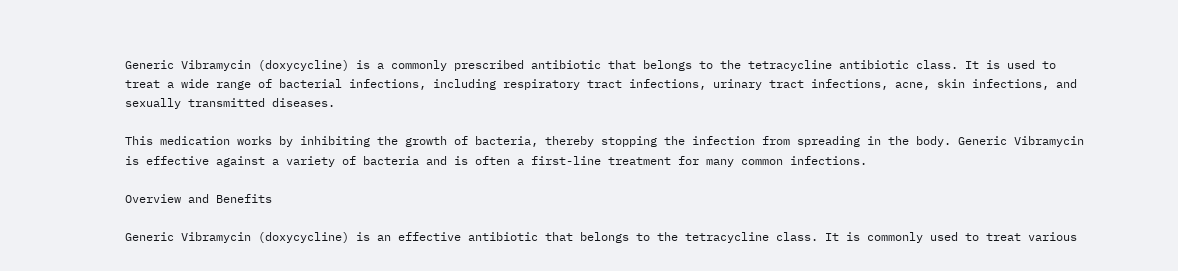Generic Vibramycin (doxycycline) is a commonly prescribed antibiotic that belongs to the tetracycline antibiotic class. It is used to treat a wide range of bacterial infections, including respiratory tract infections, urinary tract infections, acne, skin infections, and sexually transmitted diseases.

This medication works by inhibiting the growth of bacteria, thereby stopping the infection from spreading in the body. Generic Vibramycin is effective against a variety of bacteria and is often a first-line treatment for many common infections.

Overview and Benefits

Generic Vibramycin (doxycycline) is an effective antibiotic that belongs to the tetracycline class. It is commonly used to treat various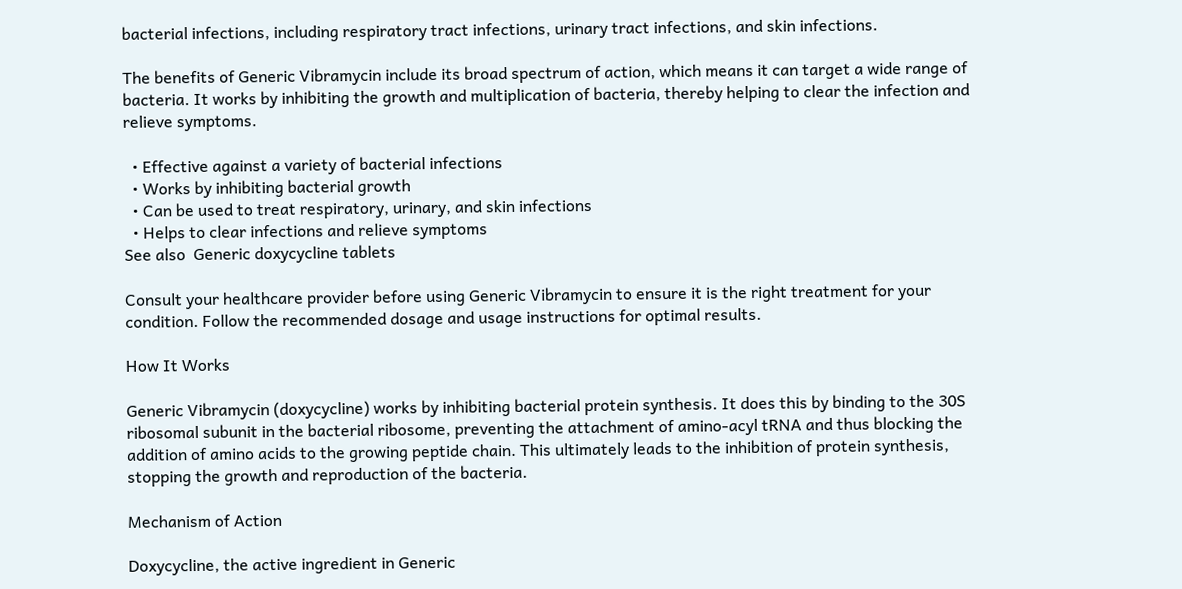bacterial infections, including respiratory tract infections, urinary tract infections, and skin infections.

The benefits of Generic Vibramycin include its broad spectrum of action, which means it can target a wide range of bacteria. It works by inhibiting the growth and multiplication of bacteria, thereby helping to clear the infection and relieve symptoms.

  • Effective against a variety of bacterial infections
  • Works by inhibiting bacterial growth
  • Can be used to treat respiratory, urinary, and skin infections
  • Helps to clear infections and relieve symptoms
See also  Generic doxycycline tablets

Consult your healthcare provider before using Generic Vibramycin to ensure it is the right treatment for your condition. Follow the recommended dosage and usage instructions for optimal results.

How It Works

Generic Vibramycin (doxycycline) works by inhibiting bacterial protein synthesis. It does this by binding to the 30S ribosomal subunit in the bacterial ribosome, preventing the attachment of amino-acyl tRNA and thus blocking the addition of amino acids to the growing peptide chain. This ultimately leads to the inhibition of protein synthesis, stopping the growth and reproduction of the bacteria.

Mechanism of Action

Doxycycline, the active ingredient in Generic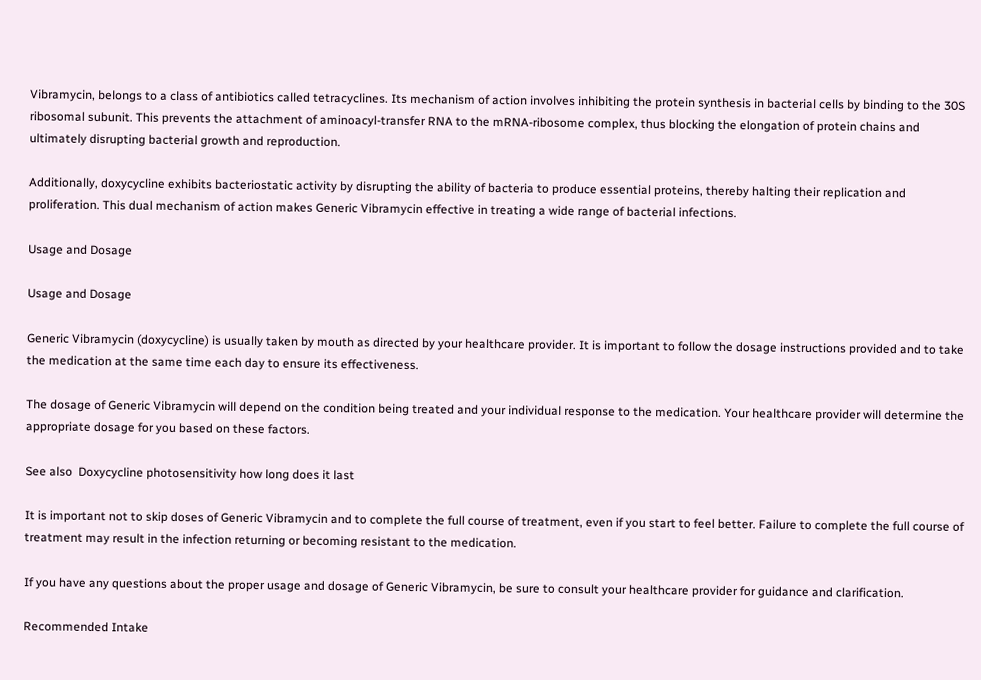Vibramycin, belongs to a class of antibiotics called tetracyclines. Its mechanism of action involves inhibiting the protein synthesis in bacterial cells by binding to the 30S ribosomal subunit. This prevents the attachment of aminoacyl-transfer RNA to the mRNA-ribosome complex, thus blocking the elongation of protein chains and ultimately disrupting bacterial growth and reproduction.

Additionally, doxycycline exhibits bacteriostatic activity by disrupting the ability of bacteria to produce essential proteins, thereby halting their replication and proliferation. This dual mechanism of action makes Generic Vibramycin effective in treating a wide range of bacterial infections.

Usage and Dosage

Usage and Dosage

Generic Vibramycin (doxycycline) is usually taken by mouth as directed by your healthcare provider. It is important to follow the dosage instructions provided and to take the medication at the same time each day to ensure its effectiveness.

The dosage of Generic Vibramycin will depend on the condition being treated and your individual response to the medication. Your healthcare provider will determine the appropriate dosage for you based on these factors.

See also  Doxycycline photosensitivity how long does it last

It is important not to skip doses of Generic Vibramycin and to complete the full course of treatment, even if you start to feel better. Failure to complete the full course of treatment may result in the infection returning or becoming resistant to the medication.

If you have any questions about the proper usage and dosage of Generic Vibramycin, be sure to consult your healthcare provider for guidance and clarification.

Recommended Intake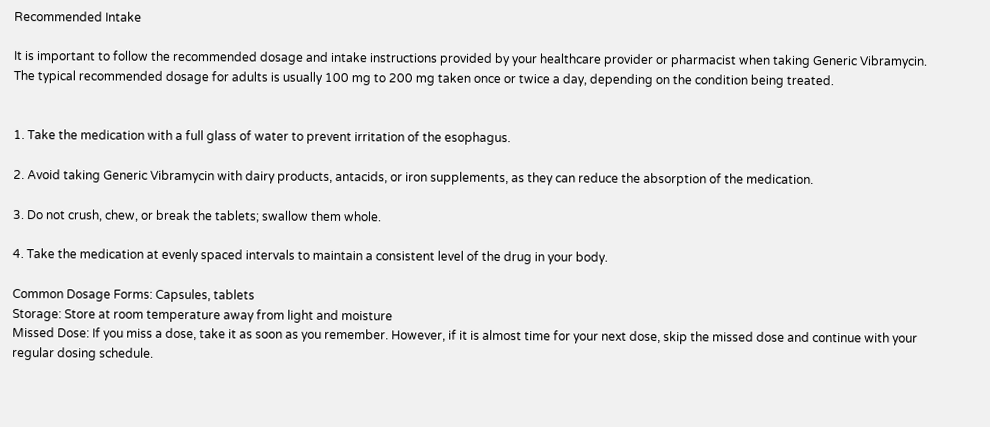Recommended Intake

It is important to follow the recommended dosage and intake instructions provided by your healthcare provider or pharmacist when taking Generic Vibramycin. The typical recommended dosage for adults is usually 100 mg to 200 mg taken once or twice a day, depending on the condition being treated.


1. Take the medication with a full glass of water to prevent irritation of the esophagus.

2. Avoid taking Generic Vibramycin with dairy products, antacids, or iron supplements, as they can reduce the absorption of the medication.

3. Do not crush, chew, or break the tablets; swallow them whole.

4. Take the medication at evenly spaced intervals to maintain a consistent level of the drug in your body.

Common Dosage Forms: Capsules, tablets
Storage: Store at room temperature away from light and moisture
Missed Dose: If you miss a dose, take it as soon as you remember. However, if it is almost time for your next dose, skip the missed dose and continue with your regular dosing schedule.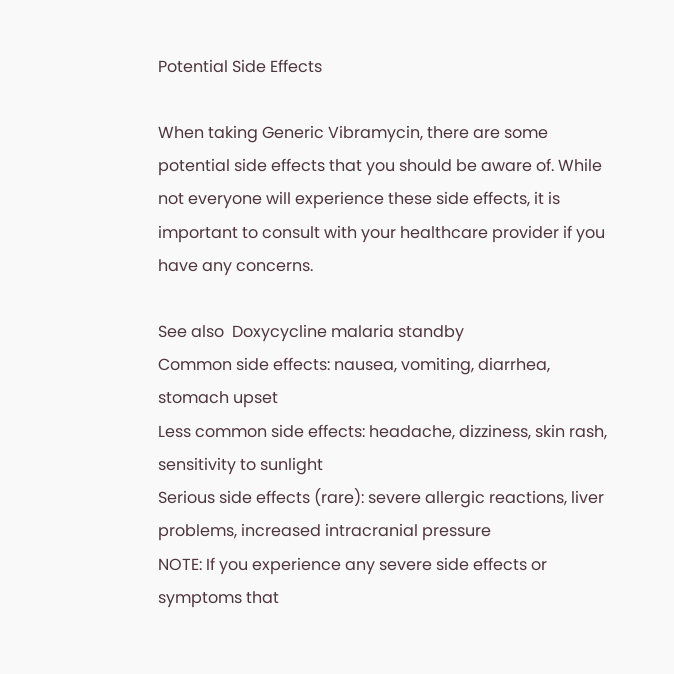Potential Side Effects

When taking Generic Vibramycin, there are some potential side effects that you should be aware of. While not everyone will experience these side effects, it is important to consult with your healthcare provider if you have any concerns.

See also  Doxycycline malaria standby
Common side effects: nausea, vomiting, diarrhea, stomach upset
Less common side effects: headache, dizziness, skin rash, sensitivity to sunlight
Serious side effects (rare): severe allergic reactions, liver problems, increased intracranial pressure
NOTE: If you experience any severe side effects or symptoms that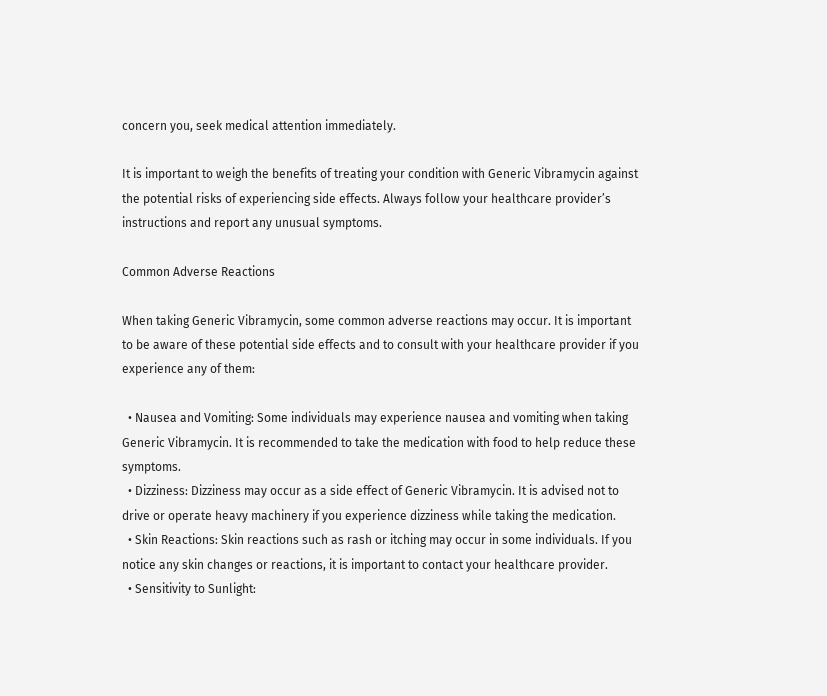concern you, seek medical attention immediately.

It is important to weigh the benefits of treating your condition with Generic Vibramycin against the potential risks of experiencing side effects. Always follow your healthcare provider’s instructions and report any unusual symptoms.

Common Adverse Reactions

When taking Generic Vibramycin, some common adverse reactions may occur. It is important to be aware of these potential side effects and to consult with your healthcare provider if you experience any of them:

  • Nausea and Vomiting: Some individuals may experience nausea and vomiting when taking Generic Vibramycin. It is recommended to take the medication with food to help reduce these symptoms.
  • Dizziness: Dizziness may occur as a side effect of Generic Vibramycin. It is advised not to drive or operate heavy machinery if you experience dizziness while taking the medication.
  • Skin Reactions: Skin reactions such as rash or itching may occur in some individuals. If you notice any skin changes or reactions, it is important to contact your healthcare provider.
  • Sensitivity to Sunlight: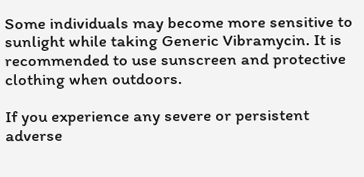Some individuals may become more sensitive to sunlight while taking Generic Vibramycin. It is recommended to use sunscreen and protective clothing when outdoors.

If you experience any severe or persistent adverse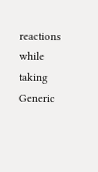reactions while taking Generic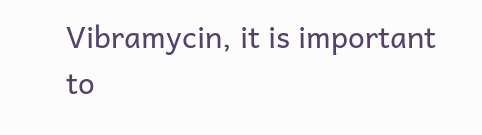Vibramycin, it is important to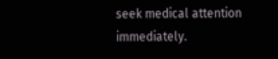seek medical attention immediately.